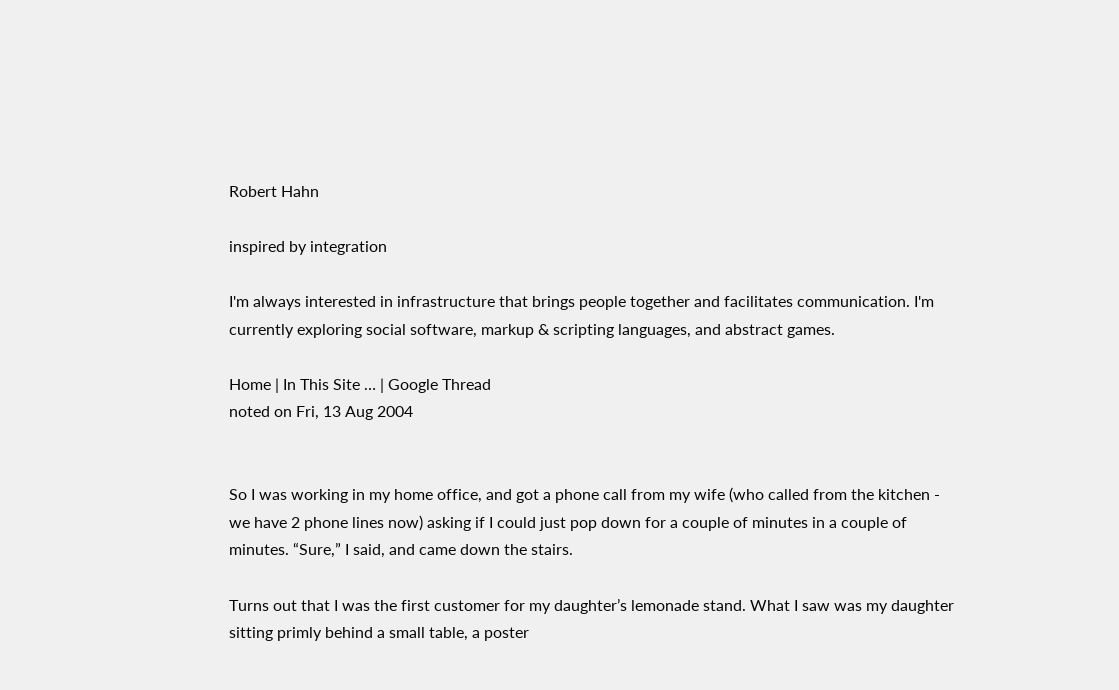Robert Hahn

inspired by integration

I'm always interested in infrastructure that brings people together and facilitates communication. I'm currently exploring social software, markup & scripting languages, and abstract games.

Home | In This Site … | Google Thread
noted on Fri, 13 Aug 2004


So I was working in my home office, and got a phone call from my wife (who called from the kitchen - we have 2 phone lines now) asking if I could just pop down for a couple of minutes in a couple of minutes. “Sure,” I said, and came down the stairs.

Turns out that I was the first customer for my daughter’s lemonade stand. What I saw was my daughter sitting primly behind a small table, a poster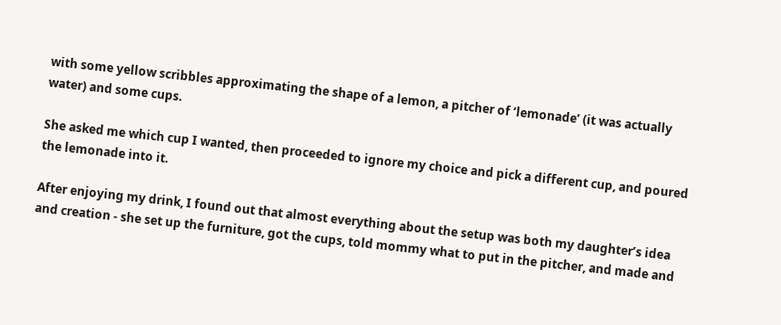with some yellow scribbles approximating the shape of a lemon, a pitcher of ‘lemonade’ (it was actually water) and some cups.

She asked me which cup I wanted, then proceeded to ignore my choice and pick a different cup, and poured the lemonade into it.

After enjoying my drink, I found out that almost everything about the setup was both my daughter’s idea and creation - she set up the furniture, got the cups, told mommy what to put in the pitcher, and made and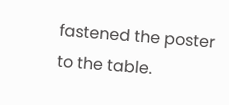fastened the poster to the table.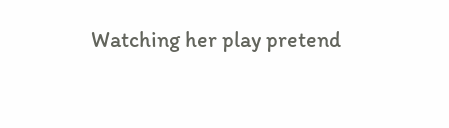Watching her play pretend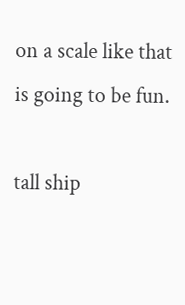on a scale like that is going to be fun.

tall ship